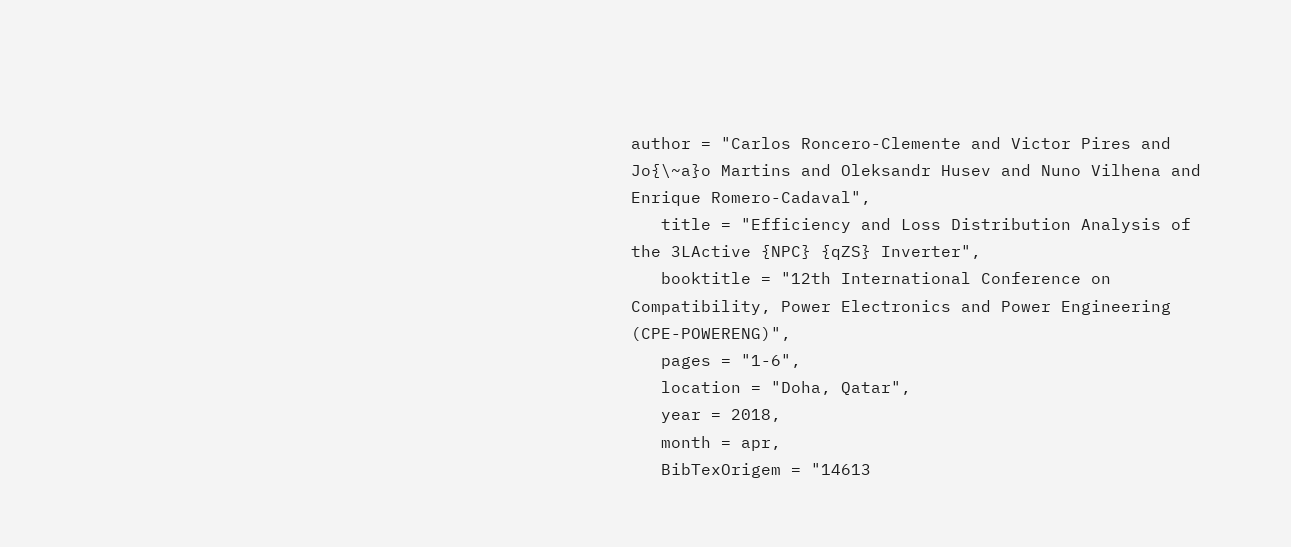author = "Carlos Roncero-Clemente and Victor Pires and Jo{\~a}o Martins and Oleksandr Husev and Nuno Vilhena and Enrique Romero-Cadaval",
   title = "Efficiency and Loss Distribution Analysis of the 3LActive {NPC} {qZS} Inverter",
   booktitle = "12th International Conference on Compatibility, Power Electronics and Power Engineering (CPE-POWERENG)",
   pages = "1-6",
   location = "Doha, Qatar",
   year = 2018,
   month = apr,
   BibTexOrigem = "14613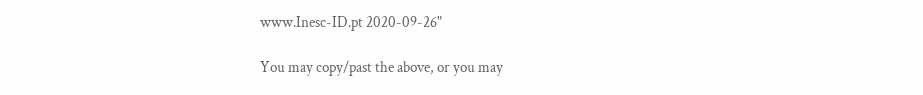www.Inesc-ID.pt 2020-09-26"

You may copy/past the above, or you may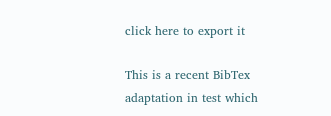click here to export it

This is a recent BibTex adaptation in test which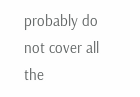probably do not cover all the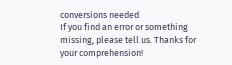conversions needed
If you find an error or something missing, please tell us. Thanks for your comprehension!